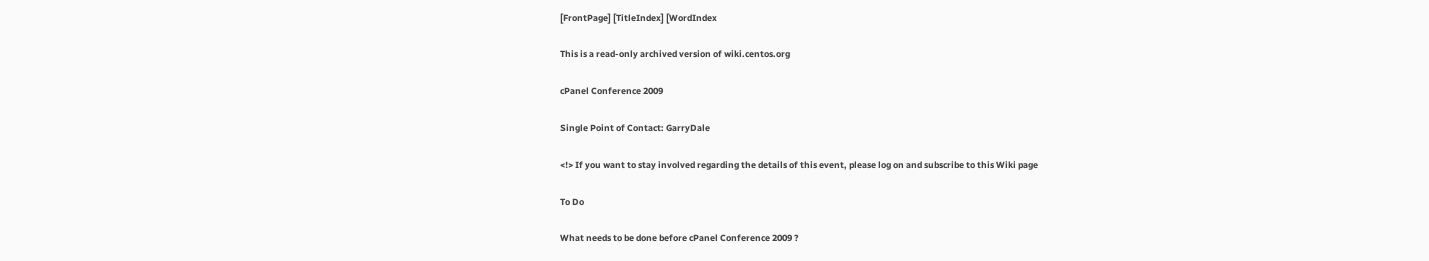[FrontPage] [TitleIndex] [WordIndex

This is a read-only archived version of wiki.centos.org

cPanel Conference 2009

Single Point of Contact: GarryDale

<!> If you want to stay involved regarding the details of this event, please log on and subscribe to this Wiki page

To Do

What needs to be done before cPanel Conference 2009 ?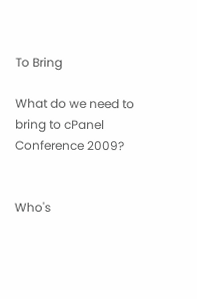To Bring

What do we need to bring to cPanel Conference 2009?


Who's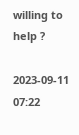willing to help ?

2023-09-11 07:22